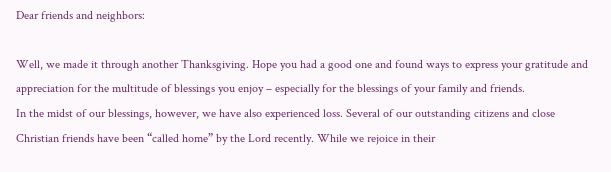Dear friends and neighbors:

Well, we made it through another Thanksgiving. Hope you had a good one and found ways to express your gratitude and appreciation for the multitude of blessings you enjoy – especially for the blessings of your family and friends.
In the midst of our blessings, however, we have also experienced loss. Several of our outstanding citizens and close Christian friends have been “called home” by the Lord recently. While we rejoice in their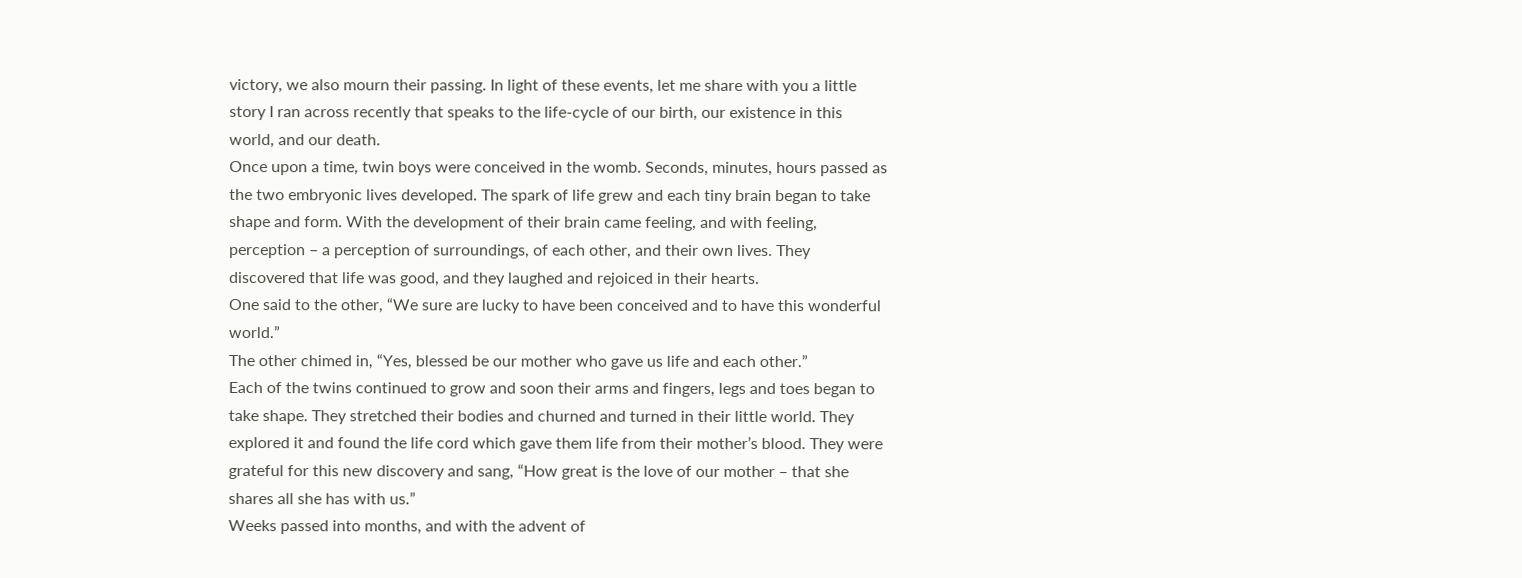victory, we also mourn their passing. In light of these events, let me share with you a little story I ran across recently that speaks to the life-cycle of our birth, our existence in this world, and our death.
Once upon a time, twin boys were conceived in the womb. Seconds, minutes, hours passed as the two embryonic lives developed. The spark of life grew and each tiny brain began to take shape and form. With the development of their brain came feeling, and with feeling, perception – a perception of surroundings, of each other, and their own lives. They discovered that life was good, and they laughed and rejoiced in their hearts.
One said to the other, “We sure are lucky to have been conceived and to have this wonderful world.”
The other chimed in, “Yes, blessed be our mother who gave us life and each other.”
Each of the twins continued to grow and soon their arms and fingers, legs and toes began to take shape. They stretched their bodies and churned and turned in their little world. They explored it and found the life cord which gave them life from their mother’s blood. They were grateful for this new discovery and sang, “How great is the love of our mother – that she shares all she has with us.”
Weeks passed into months, and with the advent of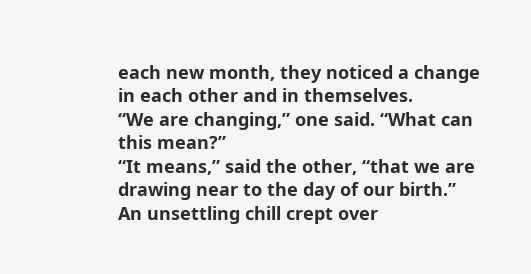each new month, they noticed a change in each other and in themselves.
“We are changing,” one said. “What can this mean?”
“It means,” said the other, “that we are drawing near to the day of our birth.”
An unsettling chill crept over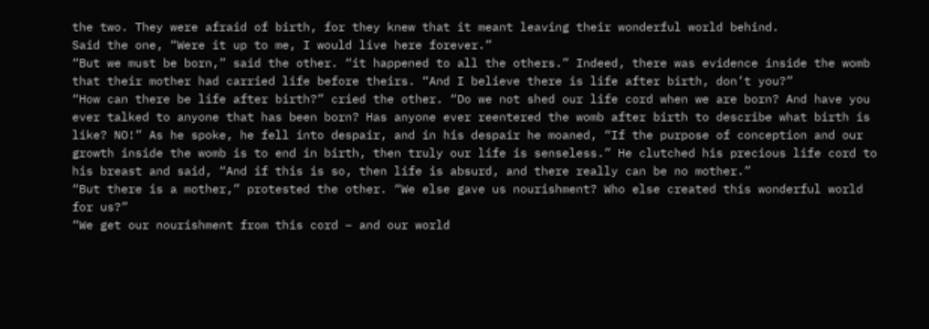the two. They were afraid of birth, for they knew that it meant leaving their wonderful world behind.
Said the one, “Were it up to me, I would live here forever.”
“But we must be born,” said the other. “it happened to all the others.” Indeed, there was evidence inside the womb that their mother had carried life before theirs. “And I believe there is life after birth, don’t you?”
“How can there be life after birth?” cried the other. “Do we not shed our life cord when we are born? And have you ever talked to anyone that has been born? Has anyone ever reentered the womb after birth to describe what birth is like? NO!” As he spoke, he fell into despair, and in his despair he moaned, “If the purpose of conception and our growth inside the womb is to end in birth, then truly our life is senseless.” He clutched his precious life cord to his breast and said, “And if this is so, then life is absurd, and there really can be no mother.”
“But there is a mother,” protested the other. “We else gave us nourishment? Who else created this wonderful world for us?”
“We get our nourishment from this cord – and our world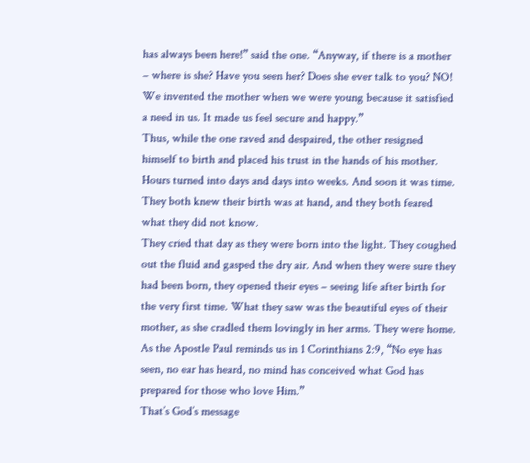has always been here!” said the one. “Anyway, if there is a mother – where is she? Have you seen her? Does she ever talk to you? NO! We invented the mother when we were young because it satisfied a need in us. It made us feel secure and happy.”
Thus, while the one raved and despaired, the other resigned himself to birth and placed his trust in the hands of his mother. Hours turned into days and days into weeks. And soon it was time. They both knew their birth was at hand, and they both feared what they did not know.
They cried that day as they were born into the light. They coughed out the fluid and gasped the dry air. And when they were sure they had been born, they opened their eyes – seeing life after birth for the very first time. What they saw was the beautiful eyes of their mother, as she cradled them lovingly in her arms. They were home.
As the Apostle Paul reminds us in 1 Corinthians 2:9, “No eye has seen, no ear has heard, no mind has conceived what God has prepared for those who love Him.”
That’s God’s message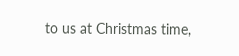to us at Christmas time,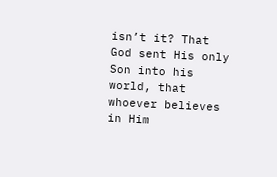isn’t it? That God sent His only Son into his world, that whoever believes in Him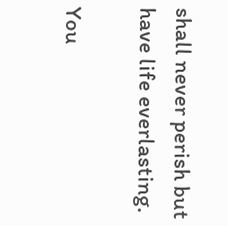shall never perish but have life everlasting.

You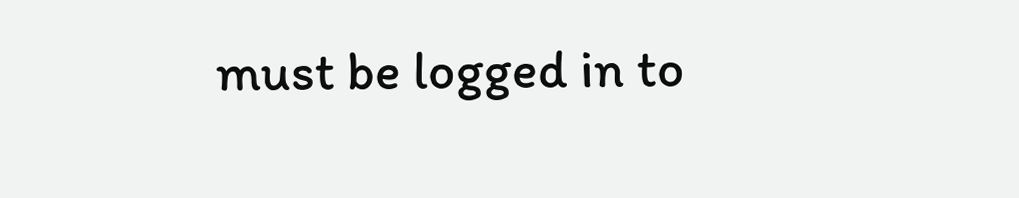must be logged in to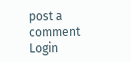post a comment Login